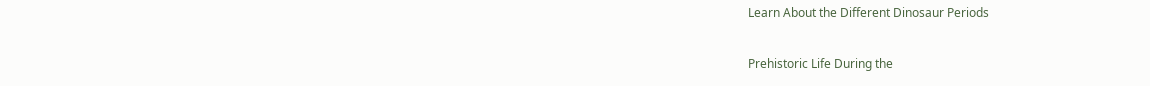Learn About the Different Dinosaur Periods

Prehistoric Life During the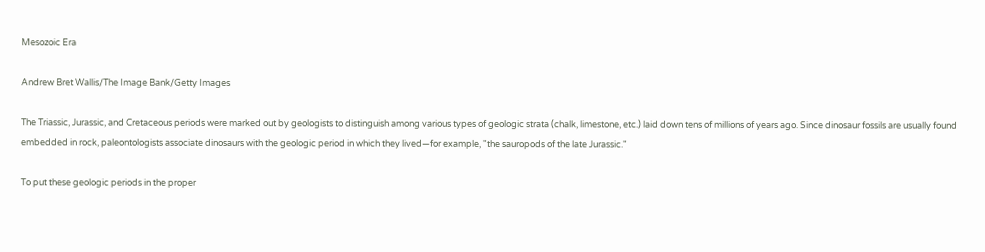Mesozoic Era

Andrew Bret Wallis/The Image Bank/Getty Images

The Triassic, Jurassic, and Cretaceous periods were marked out by geologists to distinguish among various types of geologic strata (chalk, limestone, etc.) laid down tens of millions of years ago. Since dinosaur fossils are usually found embedded in rock, paleontologists associate dinosaurs with the geologic period in which they lived—for example, "the sauropods of the late Jurassic."

To put these geologic periods in the proper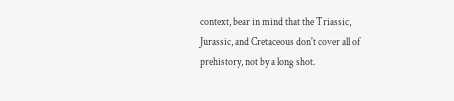context, bear in mind that the Triassic, Jurassic, and Cretaceous don't cover all of prehistory, not by a long shot.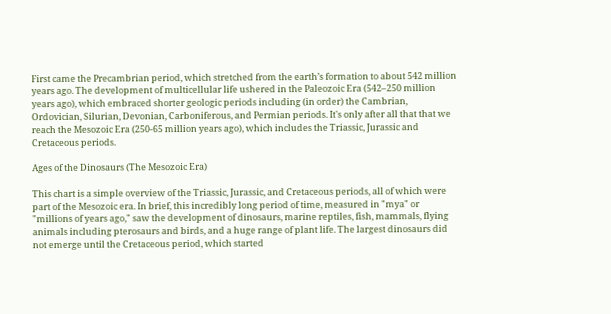First came the Precambrian period, which stretched from the earth’s formation to about 542 million years ago. The development of multicellular life ushered in the Paleozoic Era (542–250 million years ago), which embraced shorter geologic periods including (in order) the Cambrian, Ordovician, Silurian, Devonian, Carboniferous, and Permian periods. It's only after all that that we reach the Mesozoic Era (250-65 million years ago), which includes the Triassic, Jurassic and Cretaceous periods.

Ages of the Dinosaurs (The Mesozoic Era)

This chart is a simple overview of the Triassic, Jurassic, and Cretaceous periods, all of which were part of the Mesozoic era. In brief, this incredibly long period of time, measured in "mya" or "millions of years ago," saw the development of dinosaurs, marine reptiles, fish, mammals, flying animals including pterosaurs and birds, and a huge range of plant life. The largest dinosaurs did not emerge until the Cretaceous period, which started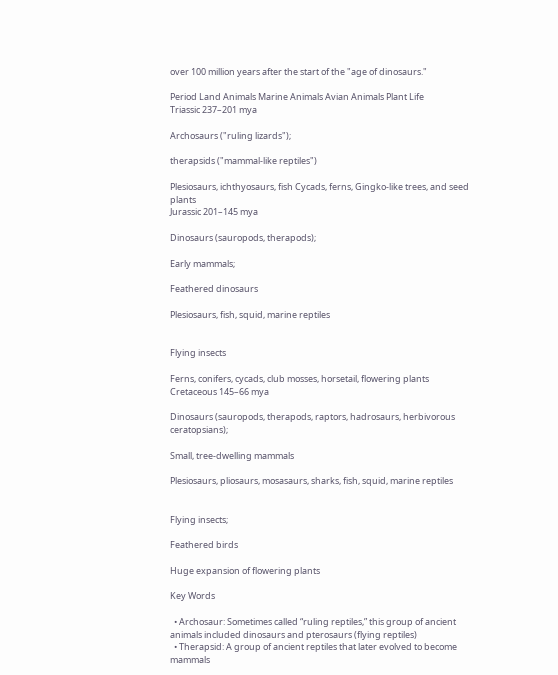over 100 million years after the start of the "age of dinosaurs."

Period Land Animals Marine Animals Avian Animals Plant Life
Triassic 237–201 mya

Archosaurs ("ruling lizards");

therapsids ("mammal-like reptiles")

Plesiosaurs, ichthyosaurs, fish Cycads, ferns, Gingko-like trees, and seed plants
Jurassic 201–145 mya

Dinosaurs (sauropods, therapods);

Early mammals;

Feathered dinosaurs

Plesiosaurs, fish, squid, marine reptiles


Flying insects

Ferns, conifers, cycads, club mosses, horsetail, flowering plants
Cretaceous 145–66 mya

Dinosaurs (sauropods, therapods, raptors, hadrosaurs, herbivorous ceratopsians);

Small, tree-dwelling mammals

Plesiosaurs, pliosaurs, mosasaurs, sharks, fish, squid, marine reptiles


Flying insects;

Feathered birds

Huge expansion of flowering plants

Key Words

  • Archosaur: Sometimes called “ruling reptiles,” this group of ancient animals included dinosaurs and pterosaurs (flying reptiles)
  • Therapsid: A group of ancient reptiles that later evolved to become mammals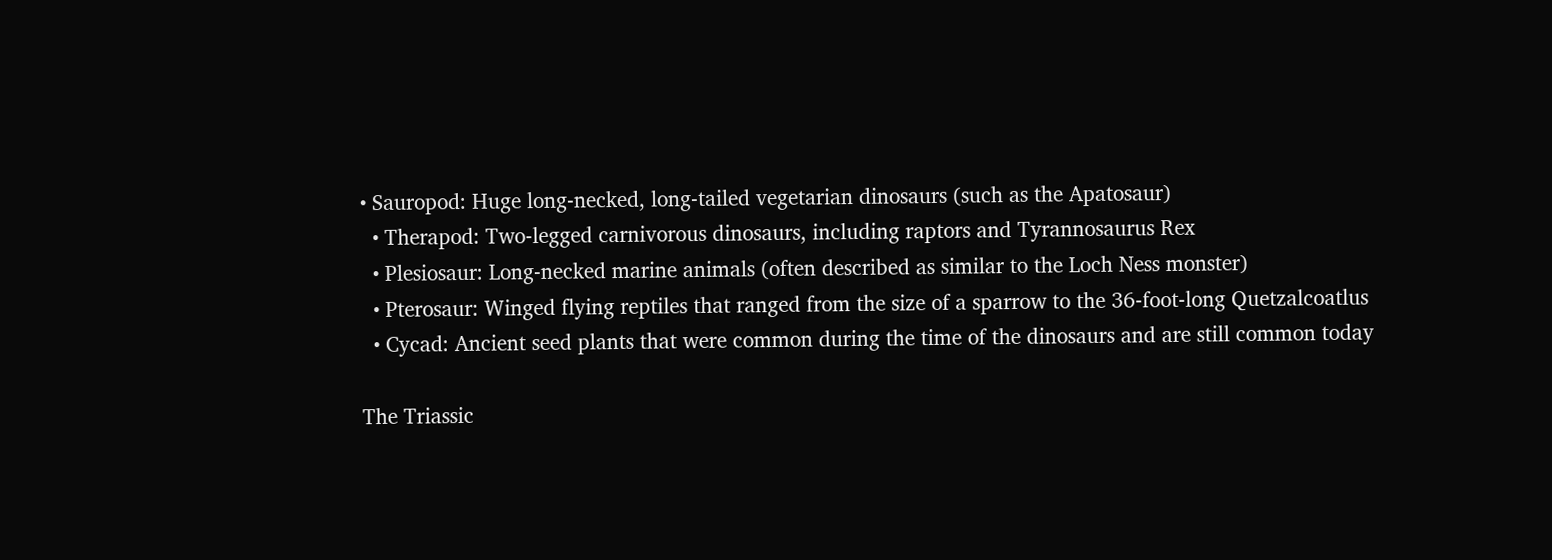• Sauropod: Huge long-necked, long-tailed vegetarian dinosaurs (such as the Apatosaur)
  • Therapod: Two-legged carnivorous dinosaurs, including raptors and Tyrannosaurus Rex
  • Plesiosaur: Long-necked marine animals (often described as similar to the Loch Ness monster)
  • Pterosaur: Winged flying reptiles that ranged from the size of a sparrow to the 36-foot-long Quetzalcoatlus
  • Cycad: Ancient seed plants that were common during the time of the dinosaurs and are still common today

The Triassic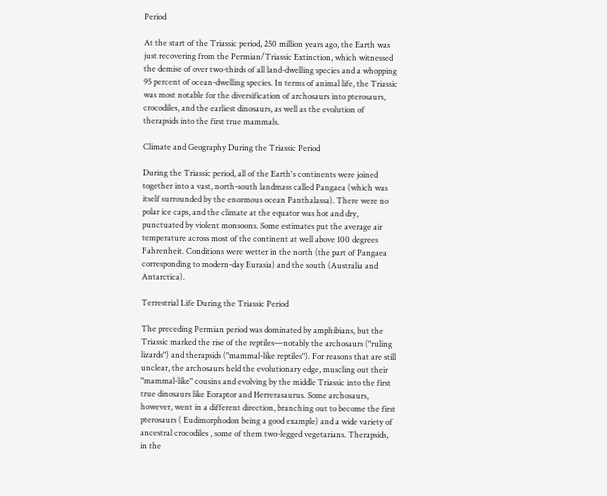Period

At the start of the Triassic period, 250 million years ago, the Earth was just recovering from the Permian/Triassic Extinction, which witnessed the demise of over two-thirds of all land-dwelling species and a whopping 95 percent of ocean-dwelling species. In terms of animal life, the Triassic was most notable for the diversification of archosaurs into pterosaurs, crocodiles, and the earliest dinosaurs, as well as the evolution of therapsids into the first true mammals.

Climate and Geography During the Triassic Period

During the Triassic period, all of the Earth's continents were joined together into a vast, north-south landmass called Pangaea (which was itself surrounded by the enormous ocean Panthalassa). There were no polar ice caps, and the climate at the equator was hot and dry, punctuated by violent monsoons. Some estimates put the average air temperature across most of the continent at well above 100 degrees Fahrenheit. Conditions were wetter in the north (the part of Pangaea corresponding to modern-day Eurasia) and the south (Australia and Antarctica).

Terrestrial Life During the Triassic Period

The preceding Permian period was dominated by amphibians, but the Triassic marked the rise of the reptiles—notably the archosaurs ("ruling lizards") and therapsids ("mammal-like reptiles"). For reasons that are still unclear, the archosaurs held the evolutionary edge, muscling out their "mammal-like" cousins and evolving by the middle Triassic into the first true dinosaurs like Eoraptor and Herrerasaurus. Some archosaurs, however, went in a different direction, branching out to become the first pterosaurs ( Eudimorphodon being a good example) and a wide variety of ancestral crocodiles , some of them two-legged vegetarians. Therapsids, in the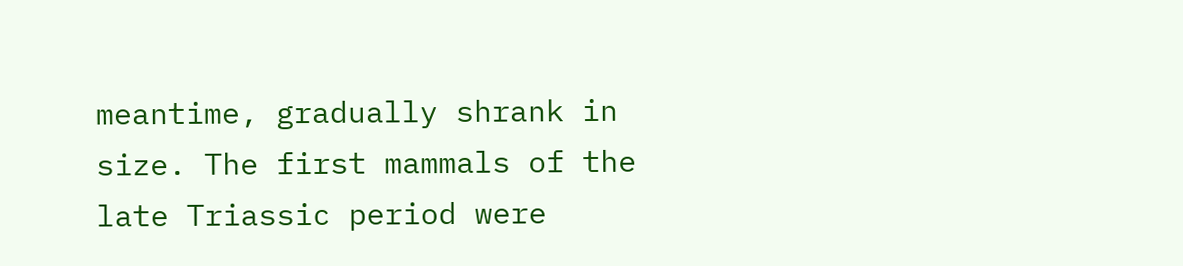meantime, gradually shrank in size. The first mammals of the late Triassic period were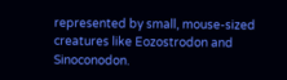represented by small, mouse-sized creatures like Eozostrodon and Sinoconodon.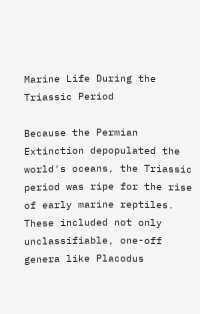Marine Life During the Triassic Period

Because the Permian Extinction depopulated the world's oceans, the Triassic period was ripe for the rise of early marine reptiles. These included not only unclassifiable, one-off genera like Placodus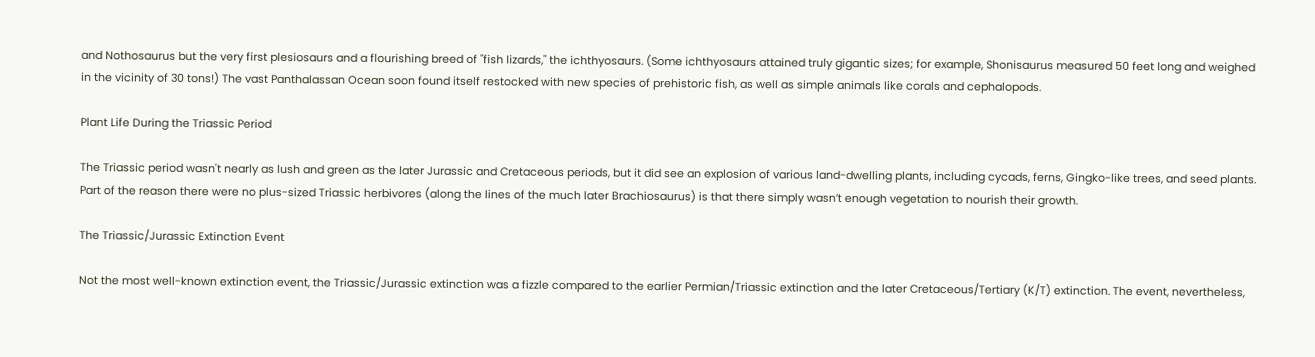and Nothosaurus but the very first plesiosaurs and a flourishing breed of "fish lizards," the ichthyosaurs. (Some ichthyosaurs attained truly gigantic sizes; for example, Shonisaurus measured 50 feet long and weighed in the vicinity of 30 tons!) The vast Panthalassan Ocean soon found itself restocked with new species of prehistoric fish, as well as simple animals like corals and cephalopods.

Plant Life During the Triassic Period

The Triassic period wasn't nearly as lush and green as the later Jurassic and Cretaceous periods, but it did see an explosion of various land-dwelling plants, including cycads, ferns, Gingko-like trees, and seed plants. Part of the reason there were no plus-sized Triassic herbivores (along the lines of the much later Brachiosaurus) is that there simply wasn’t enough vegetation to nourish their growth.

The Triassic/Jurassic Extinction Event

Not the most well-known extinction event, the Triassic/Jurassic extinction was a fizzle compared to the earlier Permian/Triassic extinction and the later Cretaceous/Tertiary (K/T) extinction. The event, nevertheless,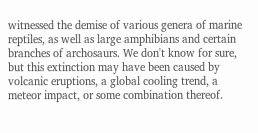witnessed the demise of various genera of marine reptiles, as well as large amphibians and certain branches of archosaurs. We don't know for sure, but this extinction may have been caused by volcanic eruptions, a global cooling trend, a meteor impact, or some combination thereof.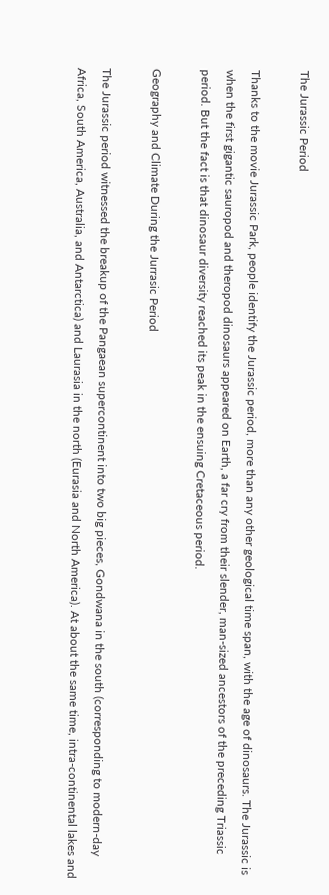The Jurassic Period

Thanks to the movie Jurassic Park, people identify the Jurassic period, more than any other geological time span, with the age of dinosaurs. The Jurassic is when the first gigantic sauropod and theropod dinosaurs appeared on Earth, a far cry from their slender, man-sized ancestors of the preceding Triassic period. But the fact is that dinosaur diversity reached its peak in the ensuing Cretaceous period.

Geography and Climate During the Jurrasic Period

The Jurassic period witnessed the breakup of the Pangaean supercontinent into two big pieces, Gondwana in the south (corresponding to modern-day Africa, South America, Australia, and Antarctica) and Laurasia in the north (Eurasia and North America). At about the same time, intra-continental lakes and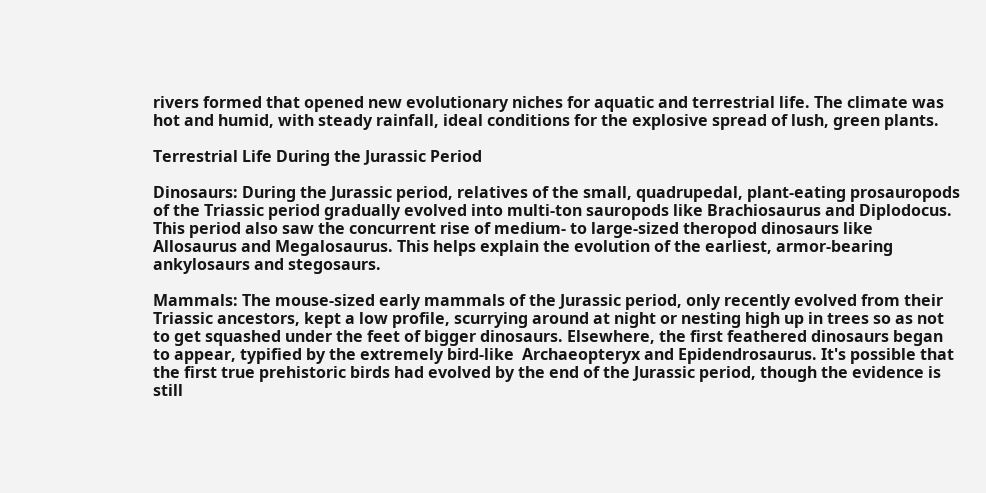rivers formed that opened new evolutionary niches for aquatic and terrestrial life. The climate was hot and humid, with steady rainfall, ideal conditions for the explosive spread of lush, green plants.

Terrestrial Life During the Jurassic Period

Dinosaurs: During the Jurassic period, relatives of the small, quadrupedal, plant-eating prosauropods of the Triassic period gradually evolved into multi-ton sauropods like Brachiosaurus and Diplodocus. This period also saw the concurrent rise of medium- to large-sized theropod dinosaurs like Allosaurus and Megalosaurus. This helps explain the evolution of the earliest, armor-bearing ankylosaurs and stegosaurs.

Mammals: The mouse-sized early mammals of the Jurassic period, only recently evolved from their Triassic ancestors, kept a low profile, scurrying around at night or nesting high up in trees so as not to get squashed under the feet of bigger dinosaurs. Elsewhere, the first feathered dinosaurs began to appear, typified by the extremely bird-like  Archaeopteryx and Epidendrosaurus. It's possible that the first true prehistoric birds had evolved by the end of the Jurassic period, though the evidence is still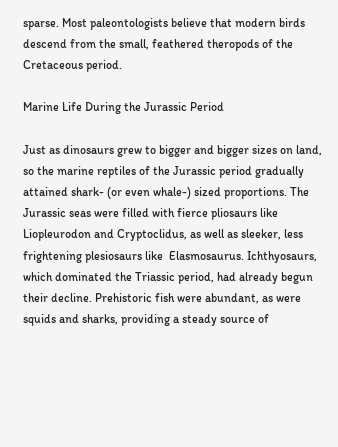sparse. Most paleontologists believe that modern birds descend from the small, feathered theropods of the Cretaceous period.

Marine Life During the Jurassic Period

Just as dinosaurs grew to bigger and bigger sizes on land, so the marine reptiles of the Jurassic period gradually attained shark- (or even whale-) sized proportions. The Jurassic seas were filled with fierce pliosaurs like Liopleurodon and Cryptoclidus, as well as sleeker, less frightening plesiosaurs like  Elasmosaurus. Ichthyosaurs, which dominated the Triassic period, had already begun their decline. Prehistoric fish were abundant, as were squids and sharks, providing a steady source of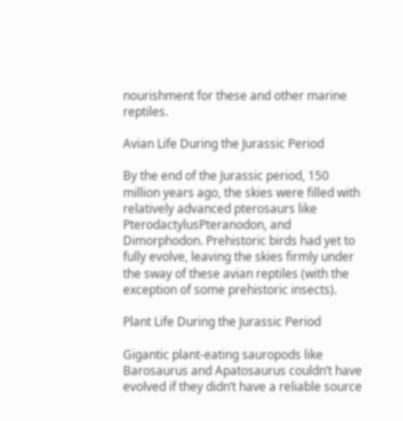nourishment for these and other marine reptiles.

Avian Life During the Jurassic Period

By the end of the Jurassic period, 150 million years ago, the skies were filled with relatively advanced pterosaurs like PterodactylusPteranodon, and Dimorphodon. Prehistoric birds had yet to fully evolve, leaving the skies firmly under the sway of these avian reptiles (with the exception of some prehistoric insects).

Plant Life During the Jurassic Period

Gigantic plant-eating sauropods like Barosaurus and Apatosaurus couldn’t have evolved if they didn’t have a reliable source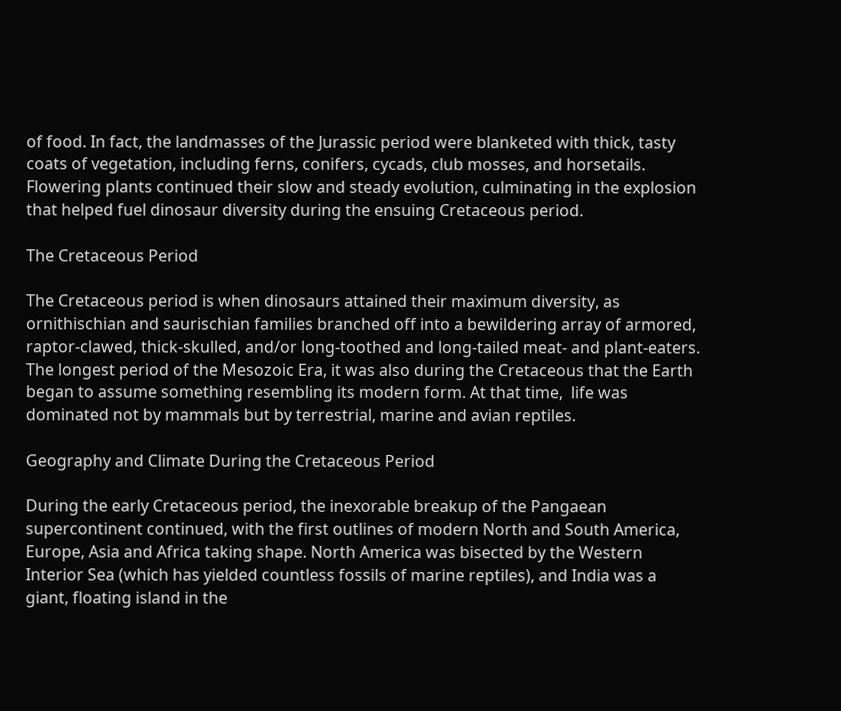of food. In fact, the landmasses of the Jurassic period were blanketed with thick, tasty coats of vegetation, including ferns, conifers, cycads, club mosses, and horsetails. Flowering plants continued their slow and steady evolution, culminating in the explosion that helped fuel dinosaur diversity during the ensuing Cretaceous period.

The Cretaceous Period

The Cretaceous period is when dinosaurs attained their maximum diversity, as ornithischian and saurischian families branched off into a bewildering array of armored, raptor-clawed, thick-skulled, and/or long-toothed and long-tailed meat- and plant-eaters. The longest period of the Mesozoic Era, it was also during the Cretaceous that the Earth began to assume something resembling its modern form. At that time,  life was dominated not by mammals but by terrestrial, marine and avian reptiles.

Geography and Climate During the Cretaceous Period

During the early Cretaceous period, the inexorable breakup of the Pangaean supercontinent continued, with the first outlines of modern North and South America, Europe, Asia and Africa taking shape. North America was bisected by the Western Interior Sea (which has yielded countless fossils of marine reptiles), and India was a giant, floating island in the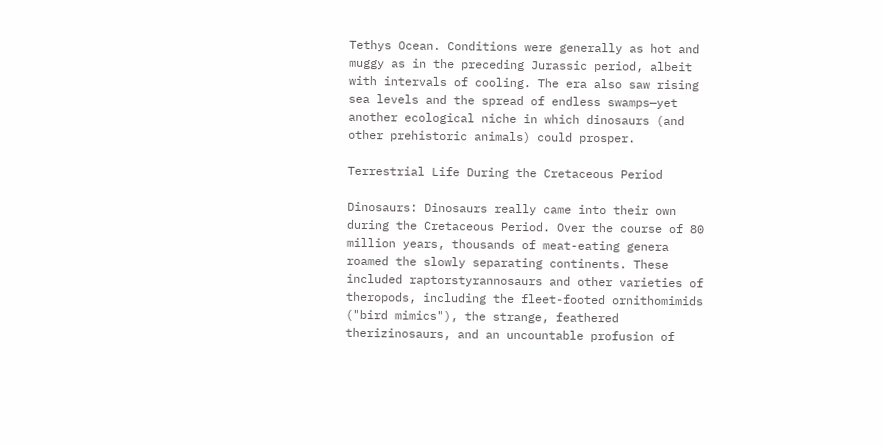Tethys Ocean. Conditions were generally as hot and muggy as in the preceding Jurassic period, albeit with intervals of cooling. The era also saw rising sea levels and the spread of endless swamps—yet another ecological niche in which dinosaurs (and other prehistoric animals) could prosper.

Terrestrial Life During the Cretaceous Period

Dinosaurs: Dinosaurs really came into their own during the Cretaceous Period. Over the course of 80 million years, thousands of meat-eating genera roamed the slowly separating continents. These included raptorstyrannosaurs and other varieties of theropods, including the fleet-footed ornithomimids ("bird mimics"), the strange, feathered therizinosaurs, and an uncountable profusion of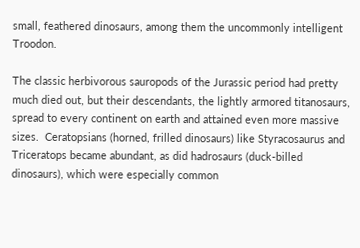small, feathered dinosaurs, among them the uncommonly intelligent Troodon.

The classic herbivorous sauropods of the Jurassic period had pretty much died out, but their descendants, the lightly armored titanosaurs, spread to every continent on earth and attained even more massive sizes.  Ceratopsians (horned, frilled dinosaurs) like Styracosaurus and Triceratops became abundant, as did hadrosaurs (duck-billed dinosaurs), which were especially common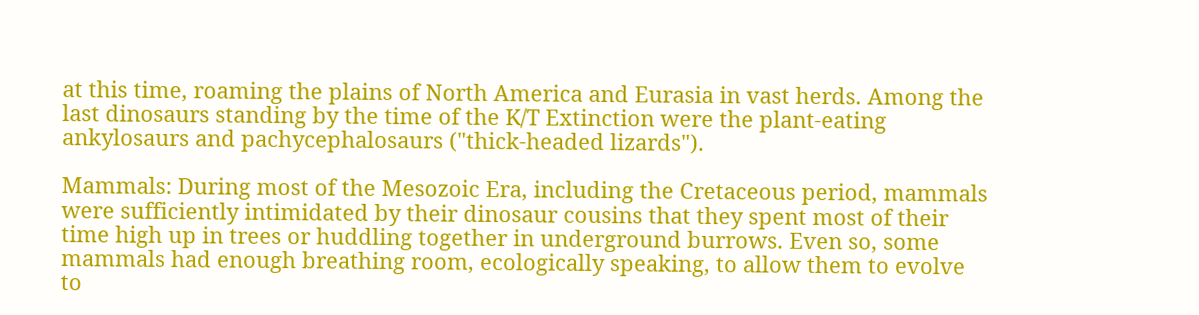at this time, roaming the plains of North America and Eurasia in vast herds. Among the last dinosaurs standing by the time of the K/T Extinction were the plant-eating ankylosaurs and pachycephalosaurs ("thick-headed lizards").

Mammals: During most of the Mesozoic Era, including the Cretaceous period, mammals were sufficiently intimidated by their dinosaur cousins that they spent most of their time high up in trees or huddling together in underground burrows. Even so, some mammals had enough breathing room, ecologically speaking, to allow them to evolve to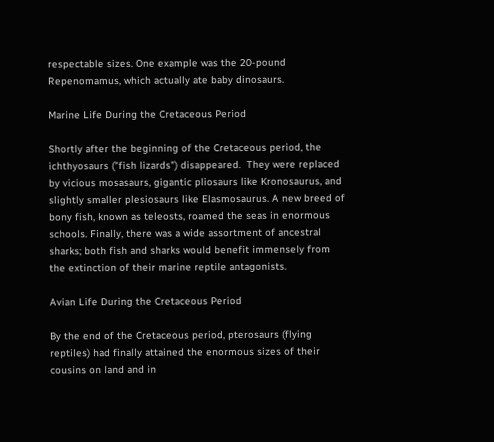respectable sizes. One example was the 20-pound Repenomamus, which actually ate baby dinosaurs.

Marine Life During the Cretaceous Period

Shortly after the beginning of the Cretaceous period, the ichthyosaurs ("fish lizards") disappeared.  They were replaced by vicious mosasaurs, gigantic pliosaurs like Kronosaurus, and slightly smaller plesiosaurs like Elasmosaurus. A new breed of bony fish, known as teleosts, roamed the seas in enormous schools. Finally, there was a wide assortment of ancestral sharks; both fish and sharks would benefit immensely from the extinction of their marine reptile antagonists.

Avian Life During the Cretaceous Period

By the end of the Cretaceous period, pterosaurs (flying reptiles) had finally attained the enormous sizes of their cousins on land and in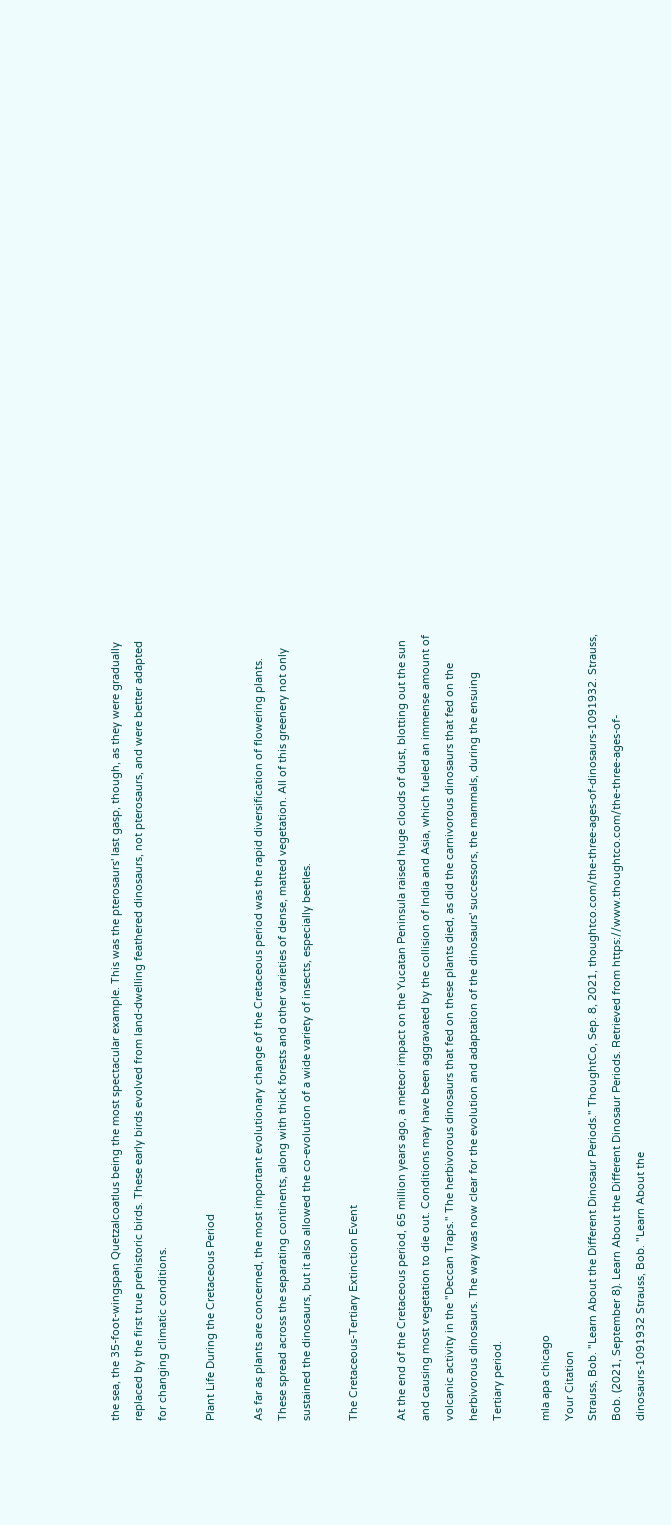the sea, the 35-foot-wingspan Quetzalcoatlus being the most spectacular example. This was the pterosaurs' last gasp, though, as they were gradually replaced by the first true prehistoric birds. These early birds evolved from land-dwelling feathered dinosaurs, not pterosaurs, and were better adapted for changing climatic conditions.

Plant Life During the Cretaceous Period

As far as plants are concerned, the most important evolutionary change of the Cretaceous period was the rapid diversification of flowering plants. These spread across the separating continents, along with thick forests and other varieties of dense, matted vegetation. All of this greenery not only sustained the dinosaurs, but it also allowed the co-evolution of a wide variety of insects, especially beetles.

The Cretaceous-Tertiary Extinction Event

At the end of the Cretaceous period, 65 million years ago, a meteor impact on the Yucatan Peninsula raised huge clouds of dust, blotting out the sun and causing most vegetation to die out. Conditions may have been aggravated by the collision of India and Asia, which fueled an immense amount of volcanic activity in the "Deccan Traps." The herbivorous dinosaurs that fed on these plants died, as did the carnivorous dinosaurs that fed on the herbivorous dinosaurs. The way was now clear for the evolution and adaptation of the dinosaurs' successors, the mammals, during the ensuing Tertiary period.

mla apa chicago
Your Citation
Strauss, Bob. "Learn About the Different Dinosaur Periods." ThoughtCo, Sep. 8, 2021, thoughtco.com/the-three-ages-of-dinosaurs-1091932. Strauss, Bob. (2021, September 8). Learn About the Different Dinosaur Periods. Retrieved from https://www.thoughtco.com/the-three-ages-of-dinosaurs-1091932 Strauss, Bob. "Learn About the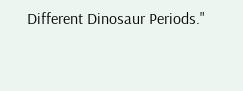Different Dinosaur Periods."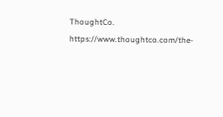ThoughtCo. https://www.thoughtco.com/the-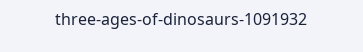three-ages-of-dinosaurs-1091932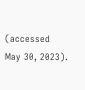(accessed May 30, 2023).